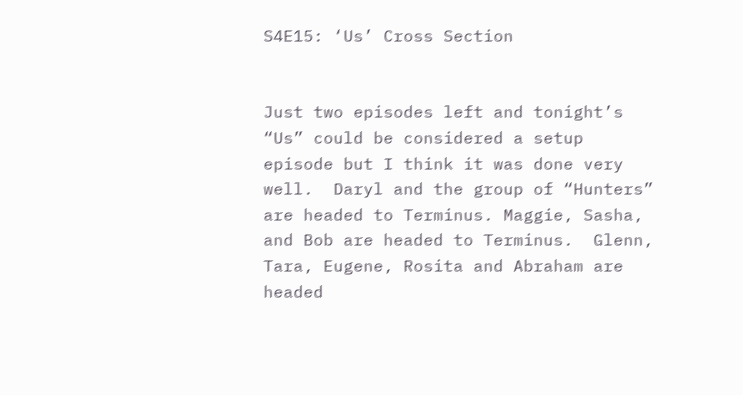S4E15: ‘Us’ Cross Section


Just two episodes left and tonight’s “Us” could be considered a setup episode but I think it was done very well.  Daryl and the group of “Hunters” are headed to Terminus. Maggie, Sasha, and Bob are headed to Terminus.  Glenn, Tara, Eugene, Rosita and Abraham are headed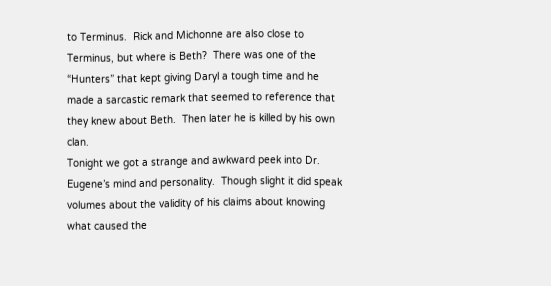to Terminus.  Rick and Michonne are also close to Terminus, but where is Beth?  There was one of the “Hunters” that kept giving Daryl a tough time and he made a sarcastic remark that seemed to reference that they knew about Beth.  Then later he is killed by his own clan.
Tonight we got a strange and awkward peek into Dr. Eugene’s mind and personality.  Though slight it did speak volumes about the validity of his claims about knowing what caused the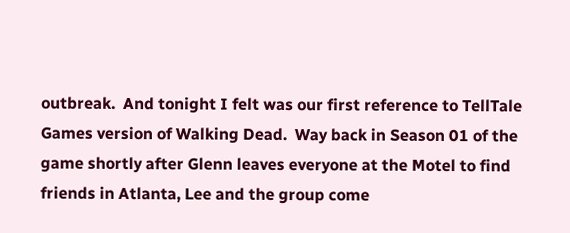outbreak.  And tonight I felt was our first reference to TellTale Games version of Walking Dead.  Way back in Season 01 of the game shortly after Glenn leaves everyone at the Motel to find friends in Atlanta, Lee and the group come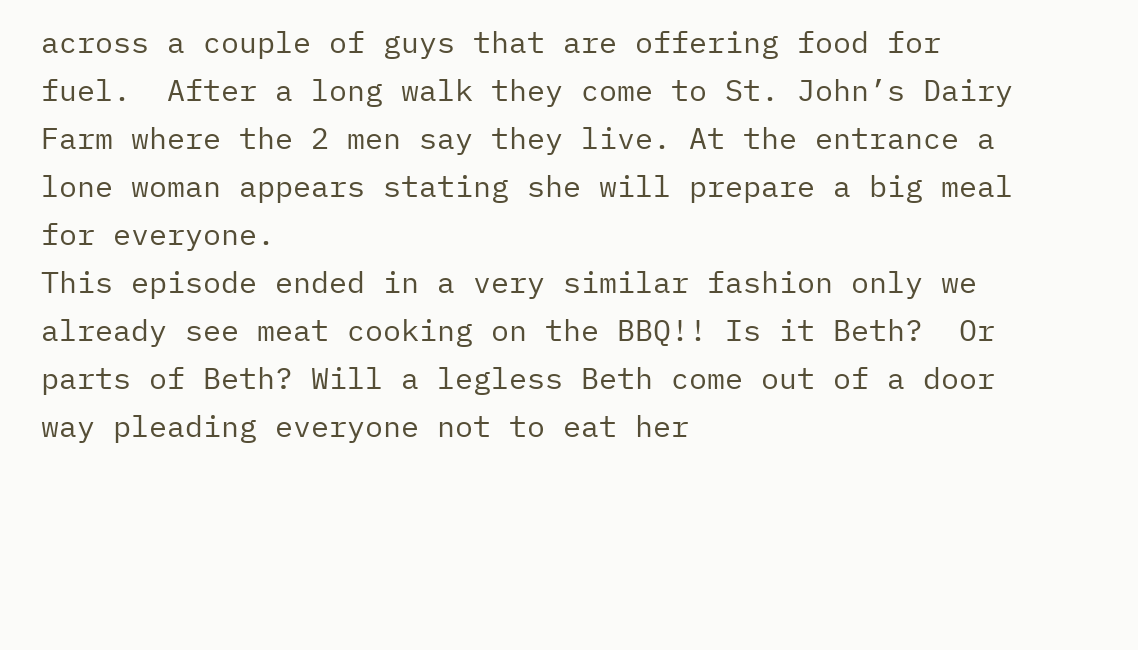across a couple of guys that are offering food for fuel.  After a long walk they come to St. John’s Dairy Farm where the 2 men say they live. At the entrance a lone woman appears stating she will prepare a big meal for everyone.
This episode ended in a very similar fashion only we already see meat cooking on the BBQ!! Is it Beth?  Or parts of Beth? Will a legless Beth come out of a door way pleading everyone not to eat her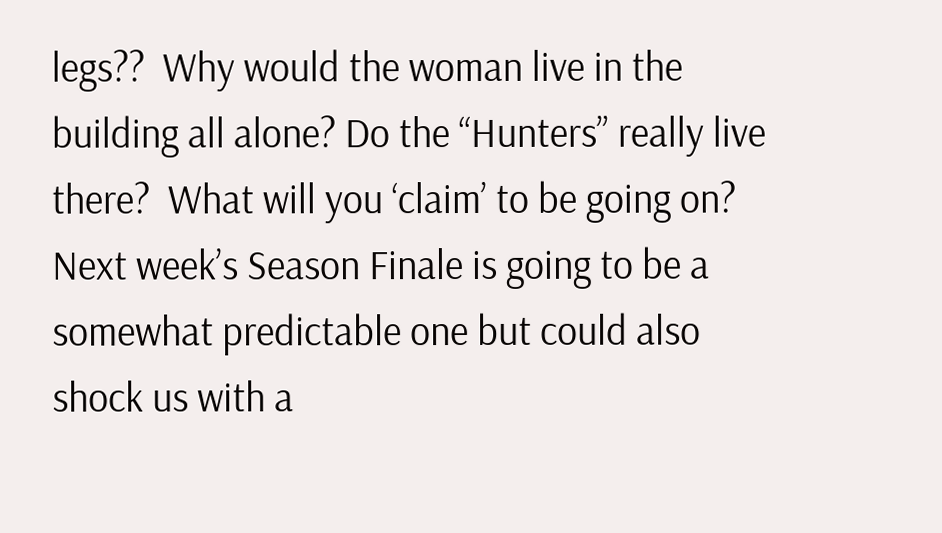legs??  Why would the woman live in the building all alone? Do the “Hunters” really live there?  What will you ‘claim’ to be going on? Next week’s Season Finale is going to be a somewhat predictable one but could also shock us with a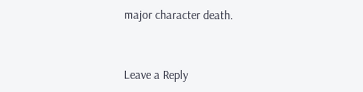major character death.


Leave a Reply